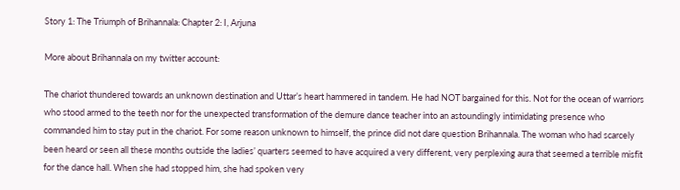Story 1: The Triumph of Brihannala: Chapter 2: I, Arjuna

More about Brihannala on my twitter account:

The chariot thundered towards an unknown destination and Uttar’s heart hammered in tandem. He had NOT bargained for this. Not for the ocean of warriors who stood armed to the teeth nor for the unexpected transformation of the demure dance teacher into an astoundingly intimidating presence who commanded him to stay put in the chariot. For some reason unknown to himself, the prince did not dare question Brihannala. The woman who had scarcely been heard or seen all these months outside the ladies’ quarters seemed to have acquired a very different, very perplexing aura that seemed a terrible misfit for the dance hall. When she had stopped him, she had spoken very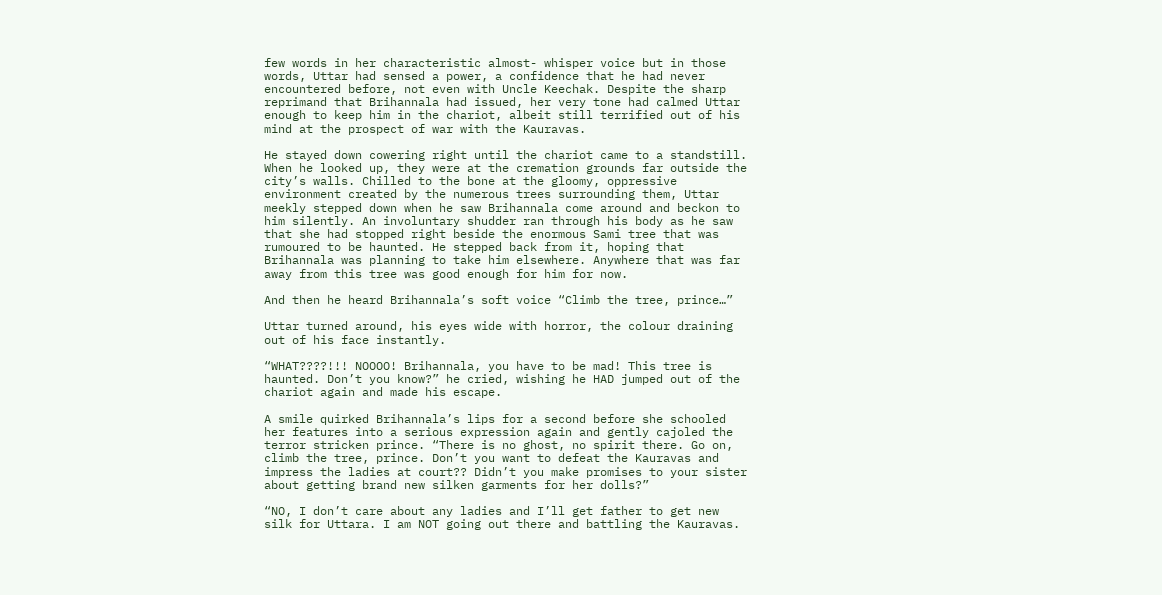few words in her characteristic almost- whisper voice but in those words, Uttar had sensed a power, a confidence that he had never encountered before, not even with Uncle Keechak. Despite the sharp reprimand that Brihannala had issued, her very tone had calmed Uttar enough to keep him in the chariot, albeit still terrified out of his mind at the prospect of war with the Kauravas.

He stayed down cowering right until the chariot came to a standstill. When he looked up, they were at the cremation grounds far outside the city’s walls. Chilled to the bone at the gloomy, oppressive environment created by the numerous trees surrounding them, Uttar meekly stepped down when he saw Brihannala come around and beckon to him silently. An involuntary shudder ran through his body as he saw that she had stopped right beside the enormous Sami tree that was rumoured to be haunted. He stepped back from it, hoping that Brihannala was planning to take him elsewhere. Anywhere that was far away from this tree was good enough for him for now.

And then he heard Brihannala’s soft voice “Climb the tree, prince…”

Uttar turned around, his eyes wide with horror, the colour draining out of his face instantly.

“WHAT????!!! NOOOO! Brihannala, you have to be mad! This tree is haunted. Don’t you know?” he cried, wishing he HAD jumped out of the chariot again and made his escape.

A smile quirked Brihannala’s lips for a second before she schooled her features into a serious expression again and gently cajoled the terror stricken prince. “There is no ghost, no spirit there. Go on, climb the tree, prince. Don’t you want to defeat the Kauravas and impress the ladies at court?? Didn’t you make promises to your sister about getting brand new silken garments for her dolls?”

“NO, I don’t care about any ladies and I’ll get father to get new silk for Uttara. I am NOT going out there and battling the Kauravas.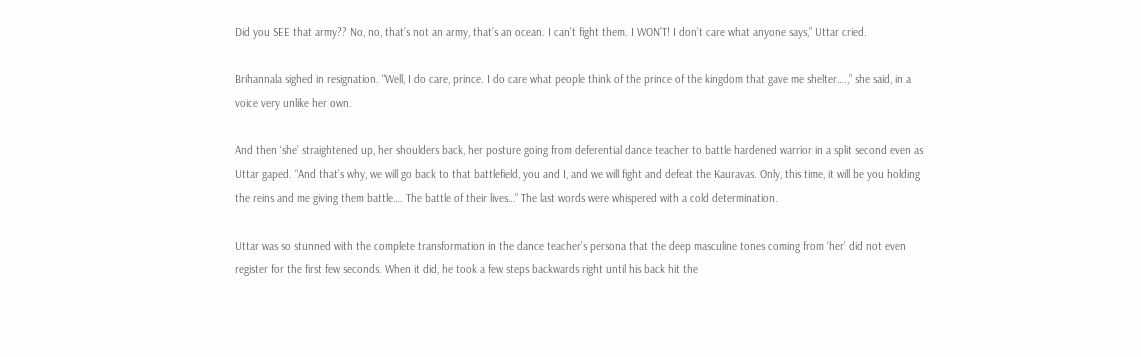Did you SEE that army?? No, no, that’s not an army, that’s an ocean. I can’t fight them. I WON’T! I don’t care what anyone says,” Uttar cried.

Brihannala sighed in resignation. “Well, I do care, prince. I do care what people think of the prince of the kingdom that gave me shelter….,” she said, in a voice very unlike her own.

And then ‘she’ straightened up, her shoulders back, her posture going from deferential dance teacher to battle hardened warrior in a split second even as Uttar gaped. “And that’s why, we will go back to that battlefield, you and I, and we will fight and defeat the Kauravas. Only, this time, it will be you holding the reins and me giving them battle…. The battle of their lives…” The last words were whispered with a cold determination.

Uttar was so stunned with the complete transformation in the dance teacher’s persona that the deep masculine tones coming from ‘her’ did not even register for the first few seconds. When it did, he took a few steps backwards right until his back hit the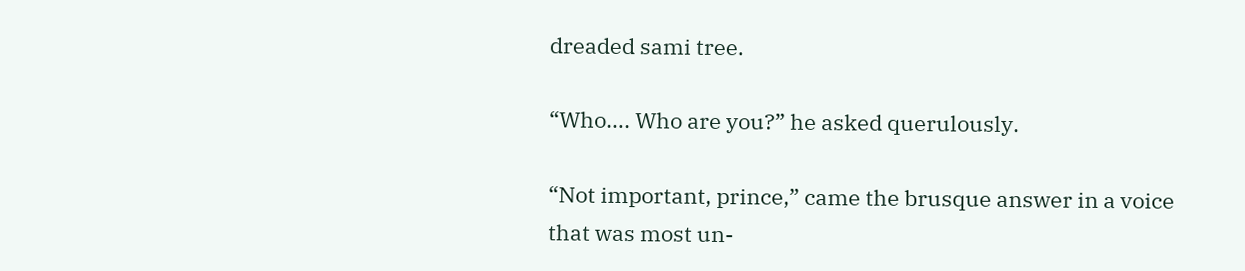dreaded sami tree.

“Who…. Who are you?” he asked querulously.

“Not important, prince,” came the brusque answer in a voice that was most un-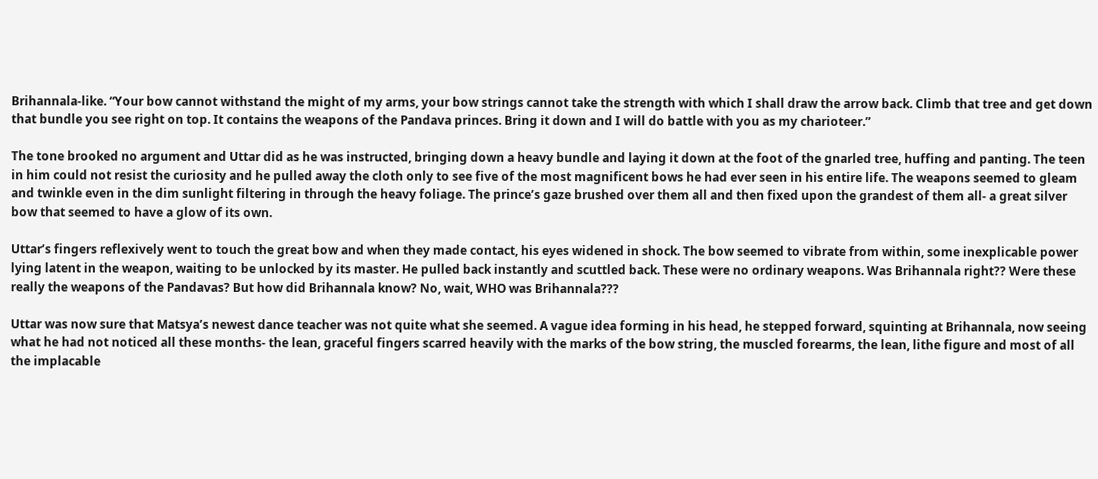Brihannala-like. “Your bow cannot withstand the might of my arms, your bow strings cannot take the strength with which I shall draw the arrow back. Climb that tree and get down that bundle you see right on top. It contains the weapons of the Pandava princes. Bring it down and I will do battle with you as my charioteer.”

The tone brooked no argument and Uttar did as he was instructed, bringing down a heavy bundle and laying it down at the foot of the gnarled tree, huffing and panting. The teen in him could not resist the curiosity and he pulled away the cloth only to see five of the most magnificent bows he had ever seen in his entire life. The weapons seemed to gleam and twinkle even in the dim sunlight filtering in through the heavy foliage. The prince’s gaze brushed over them all and then fixed upon the grandest of them all- a great silver bow that seemed to have a glow of its own.

Uttar’s fingers reflexively went to touch the great bow and when they made contact, his eyes widened in shock. The bow seemed to vibrate from within, some inexplicable power lying latent in the weapon, waiting to be unlocked by its master. He pulled back instantly and scuttled back. These were no ordinary weapons. Was Brihannala right?? Were these really the weapons of the Pandavas? But how did Brihannala know? No, wait, WHO was Brihannala???

Uttar was now sure that Matsya’s newest dance teacher was not quite what she seemed. A vague idea forming in his head, he stepped forward, squinting at Brihannala, now seeing what he had not noticed all these months- the lean, graceful fingers scarred heavily with the marks of the bow string, the muscled forearms, the lean, lithe figure and most of all the implacable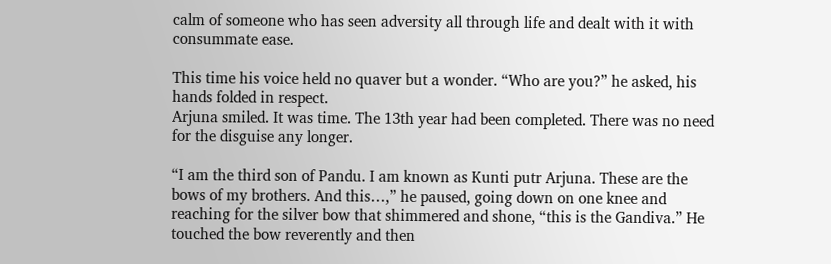calm of someone who has seen adversity all through life and dealt with it with consummate ease.

This time his voice held no quaver but a wonder. “Who are you?” he asked, his hands folded in respect.
Arjuna smiled. It was time. The 13th year had been completed. There was no need for the disguise any longer.

“I am the third son of Pandu. I am known as Kunti putr Arjuna. These are the bows of my brothers. And this…,” he paused, going down on one knee and reaching for the silver bow that shimmered and shone, “this is the Gandiva.” He touched the bow reverently and then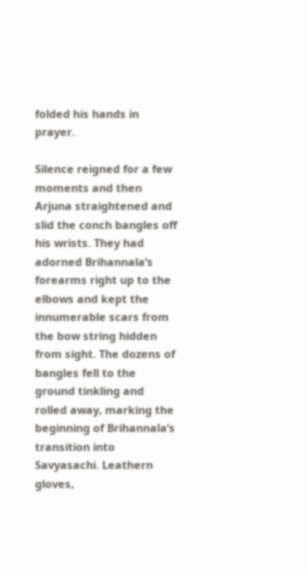folded his hands in prayer.

Silence reigned for a few moments and then Arjuna straightened and slid the conch bangles off his wrists. They had adorned Brihannala’s forearms right up to the elbows and kept the innumerable scars from the bow string hidden from sight. The dozens of bangles fell to the ground tinkling and rolled away, marking the beginning of Brihannala’s transition into Savyasachi. Leathern gloves,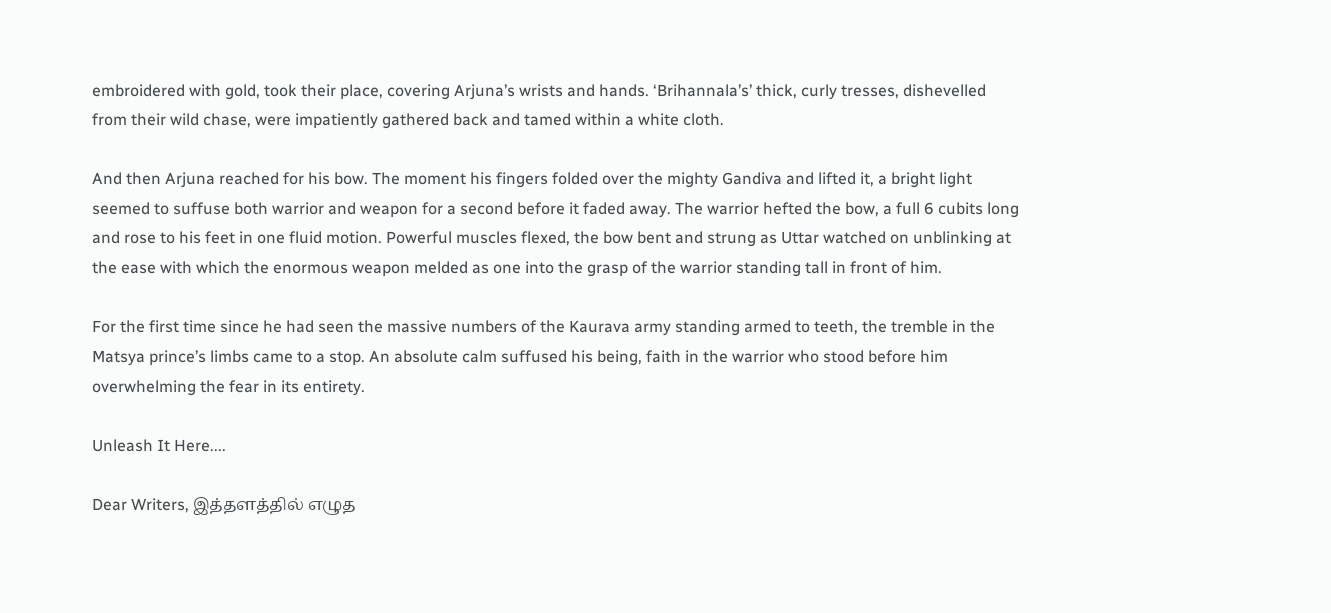embroidered with gold, took their place, covering Arjuna’s wrists and hands. ‘Brihannala’s’ thick, curly tresses, dishevelled from their wild chase, were impatiently gathered back and tamed within a white cloth.

And then Arjuna reached for his bow. The moment his fingers folded over the mighty Gandiva and lifted it, a bright light seemed to suffuse both warrior and weapon for a second before it faded away. The warrior hefted the bow, a full 6 cubits long and rose to his feet in one fluid motion. Powerful muscles flexed, the bow bent and strung as Uttar watched on unblinking at the ease with which the enormous weapon melded as one into the grasp of the warrior standing tall in front of him.

For the first time since he had seen the massive numbers of the Kaurava army standing armed to teeth, the tremble in the Matsya prince’s limbs came to a stop. An absolute calm suffused his being, faith in the warrior who stood before him overwhelming the fear in its entirety.

Unleash It Here....

Dear Writers, இத்தளத்தில் எழுத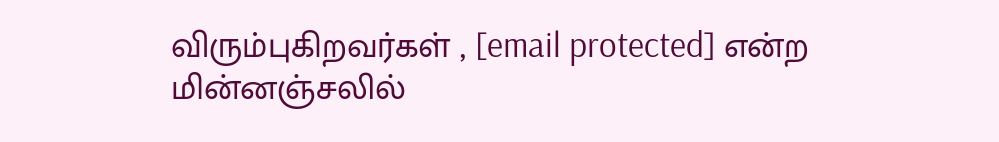விரும்புகிறவர்கள் , [email protected] என்ற மின்னஞ்சலில்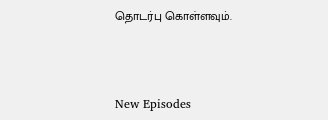தொடர்பு கொள்ளவும்.



New Episodes